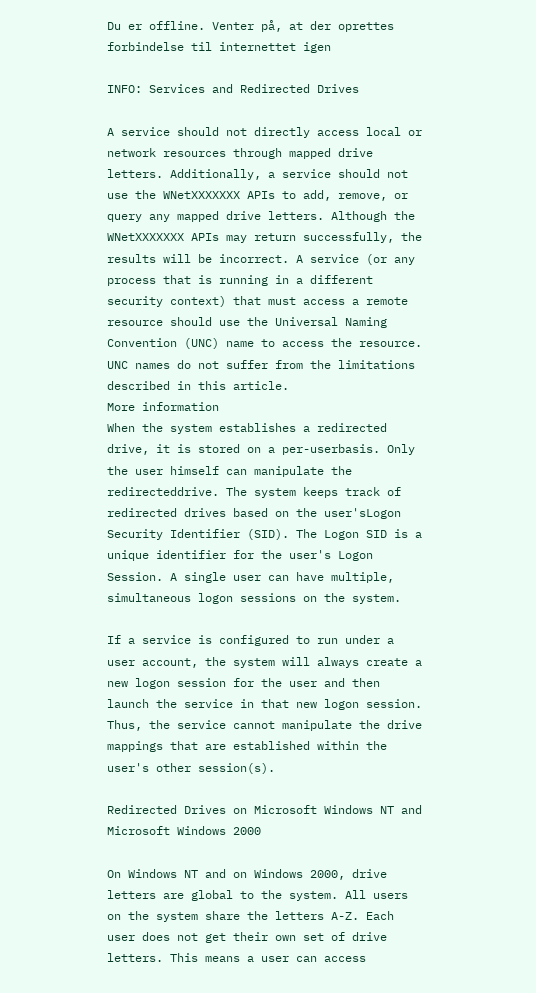Du er offline. Venter på, at der oprettes forbindelse til internettet igen

INFO: Services and Redirected Drives

A service should not directly access local or network resources through mapped drive letters. Additionally, a service should not use the WNetXXXXXXX APIs to add, remove, or query any mapped drive letters. Although the WNetXXXXXXX APIs may return successfully, the results will be incorrect. A service (or any process that is running in a different security context) that must access a remote resource should use the Universal Naming Convention (UNC) name to access the resource. UNC names do not suffer from the limitations described in this article.
More information
When the system establishes a redirected drive, it is stored on a per-userbasis. Only the user himself can manipulate the redirecteddrive. The system keeps track of redirected drives based on the user'sLogon Security Identifier (SID). The Logon SID is a unique identifier for the user's Logon Session. A single user can have multiple, simultaneous logon sessions on the system.

If a service is configured to run under a user account, the system will always create a new logon session for the user and then launch the service in that new logon session. Thus, the service cannot manipulate the drive mappings that are established within the user's other session(s).

Redirected Drives on Microsoft Windows NT and Microsoft Windows 2000

On Windows NT and on Windows 2000, drive letters are global to the system. All users on the system share the letters A-Z. Each user does not get their own set of drive letters. This means a user can access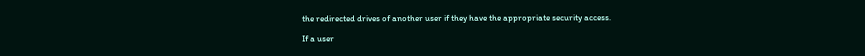the redirected drives of another user if they have the appropriate security access.

If a user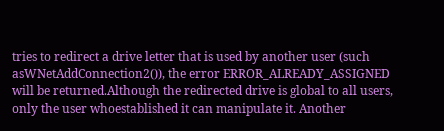tries to redirect a drive letter that is used by another user (such asWNetAddConnection2()), the error ERROR_ALREADY_ASSIGNED will be returned.Although the redirected drive is global to all users, only the user whoestablished it can manipulate it. Another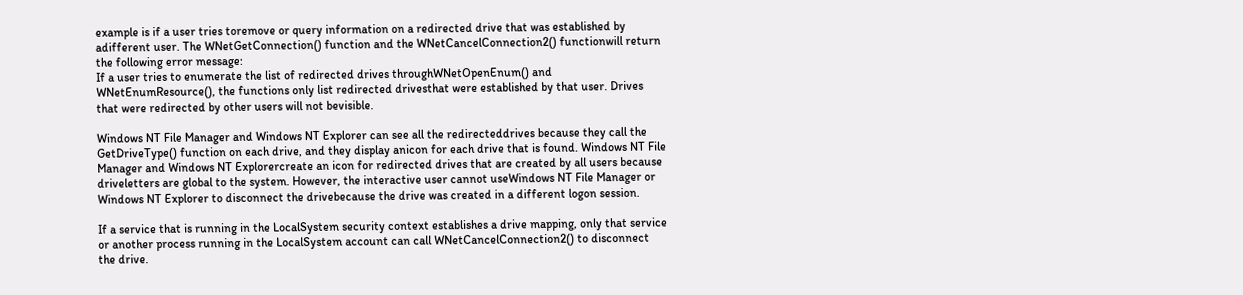example is if a user tries toremove or query information on a redirected drive that was established by adifferent user. The WNetGetConnection() function and the WNetCancelConnection2() functionwill return the following error message:
If a user tries to enumerate the list of redirected drives throughWNetOpenEnum() and WNetEnumResource(), the functions only list redirected drivesthat were established by that user. Drives that were redirected by other users will not bevisible.

Windows NT File Manager and Windows NT Explorer can see all the redirecteddrives because they call the GetDriveType() function on each drive, and they display anicon for each drive that is found. Windows NT File Manager and Windows NT Explorercreate an icon for redirected drives that are created by all users because driveletters are global to the system. However, the interactive user cannot useWindows NT File Manager or Windows NT Explorer to disconnect the drivebecause the drive was created in a different logon session.

If a service that is running in the LocalSystem security context establishes a drive mapping, only that service or another process running in the LocalSystem account can call WNetCancelConnection2() to disconnect the drive.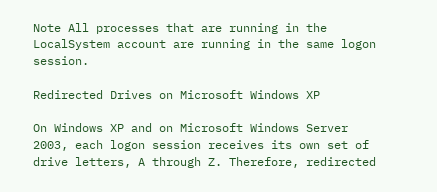Note All processes that are running in the LocalSystem account are running in the same logon session.

Redirected Drives on Microsoft Windows XP

On Windows XP and on Microsoft Windows Server 2003, each logon session receives its own set of drive letters, A through Z. Therefore, redirected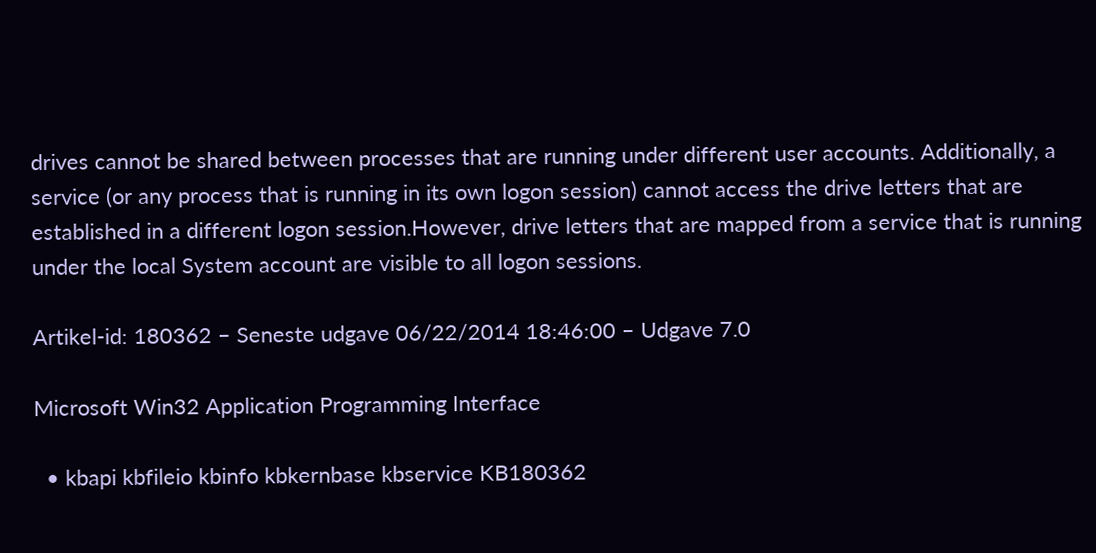drives cannot be shared between processes that are running under different user accounts. Additionally, a service (or any process that is running in its own logon session) cannot access the drive letters that are established in a different logon session.However, drive letters that are mapped from a service that is running under the local System account are visible to all logon sessions.

Artikel-id: 180362 – Seneste udgave 06/22/2014 18:46:00 – Udgave 7.0

Microsoft Win32 Application Programming Interface

  • kbapi kbfileio kbinfo kbkernbase kbservice KB180362